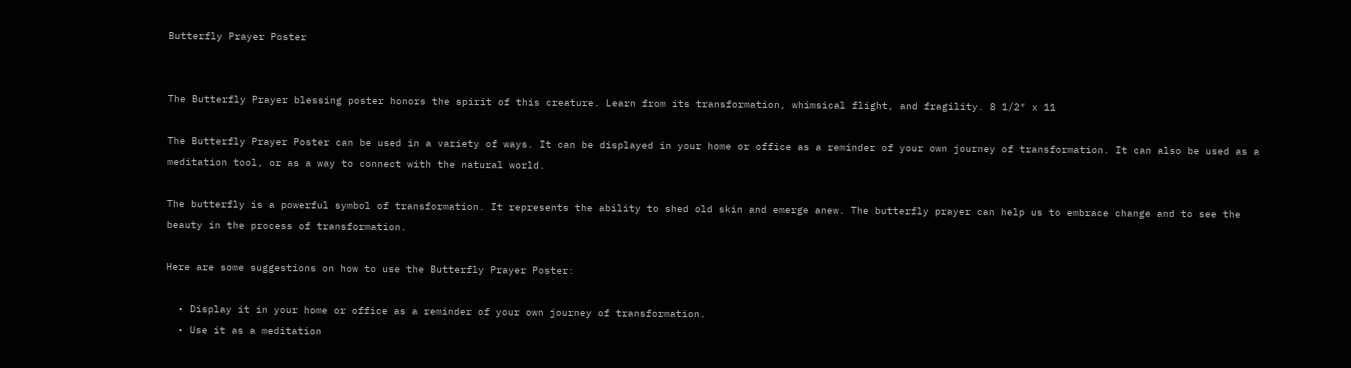Butterfly Prayer Poster


The Butterfly Prayer blessing poster honors the spirit of this creature. Learn from its transformation, whimsical flight, and fragility. 8 1/2″ x 11

The Butterfly Prayer Poster can be used in a variety of ways. It can be displayed in your home or office as a reminder of your own journey of transformation. It can also be used as a meditation tool, or as a way to connect with the natural world.

The butterfly is a powerful symbol of transformation. It represents the ability to shed old skin and emerge anew. The butterfly prayer can help us to embrace change and to see the beauty in the process of transformation.

Here are some suggestions on how to use the Butterfly Prayer Poster:

  • Display it in your home or office as a reminder of your own journey of transformation.
  • Use it as a meditation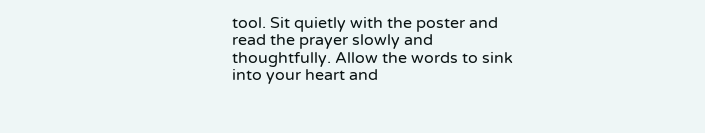tool. Sit quietly with the poster and read the prayer slowly and thoughtfully. Allow the words to sink into your heart and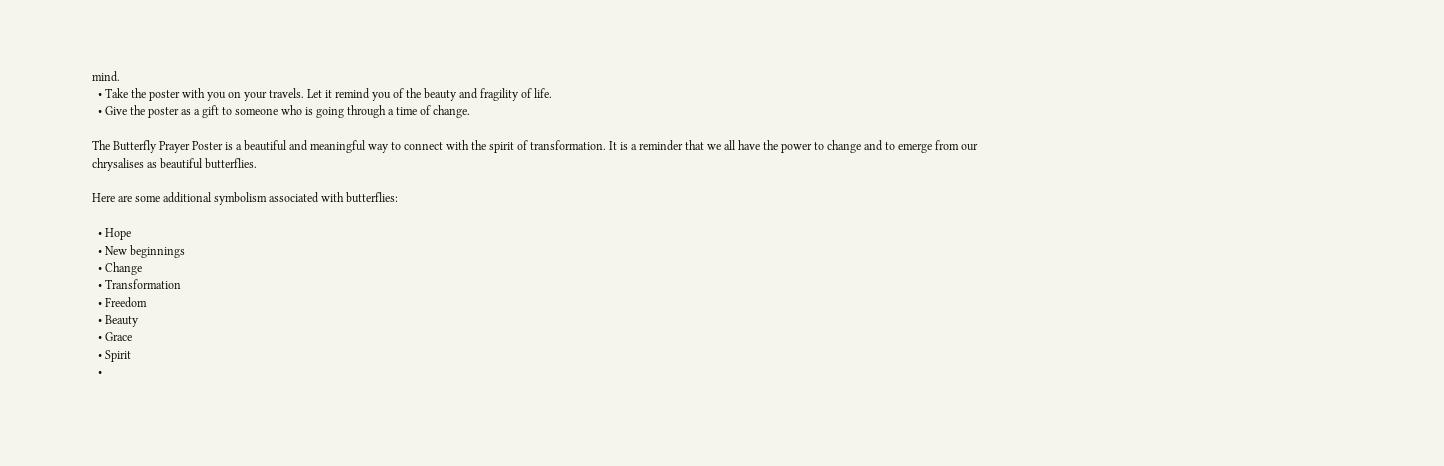mind.
  • Take the poster with you on your travels. Let it remind you of the beauty and fragility of life.
  • Give the poster as a gift to someone who is going through a time of change.

The Butterfly Prayer Poster is a beautiful and meaningful way to connect with the spirit of transformation. It is a reminder that we all have the power to change and to emerge from our chrysalises as beautiful butterflies.

Here are some additional symbolism associated with butterflies:

  • Hope
  • New beginnings
  • Change
  • Transformation
  • Freedom
  • Beauty
  • Grace
  • Spirit
  •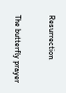Resurrection

The butterfly prayer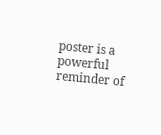poster is a powerful reminder of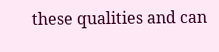these qualities and can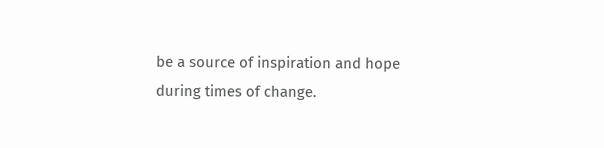be a source of inspiration and hope during times of change.